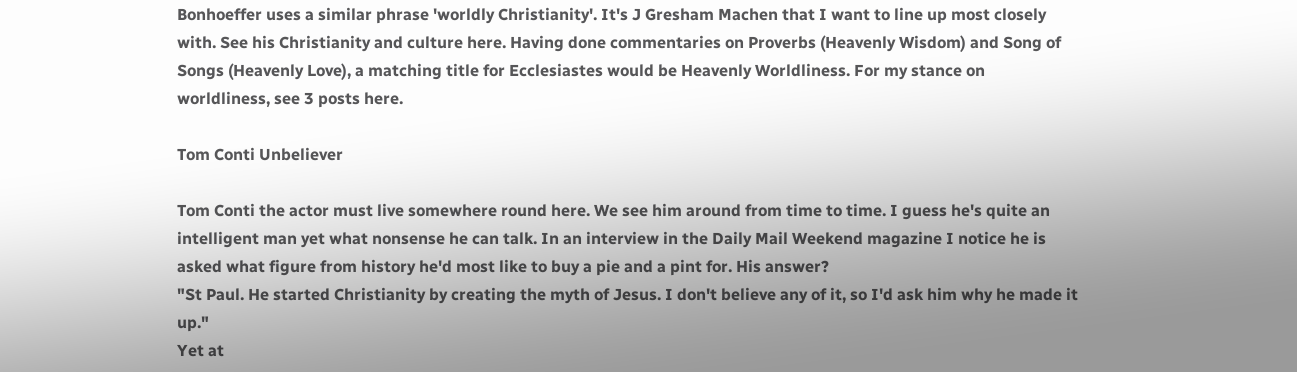Bonhoeffer uses a similar phrase 'worldly Christianity'. It's J Gresham Machen that I want to line up most closely with. See his Christianity and culture here. Having done commentaries on Proverbs (Heavenly Wisdom) and Song of Songs (Heavenly Love), a matching title for Ecclesiastes would be Heavenly Worldliness. For my stance on worldliness, see 3 posts here.

Tom Conti Unbeliever

Tom Conti the actor must live somewhere round here. We see him around from time to time. I guess he's quite an intelligent man yet what nonsense he can talk. In an interview in the Daily Mail Weekend magazine I notice he is asked what figure from history he'd most like to buy a pie and a pint for. His answer?
"St Paul. He started Christianity by creating the myth of Jesus. I don't believe any of it, so I'd ask him why he made it up."
Yet at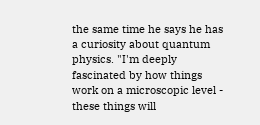the same time he says he has a curiosity about quantum physics. "I'm deeply fascinated by how things work on a microscopic level - these things will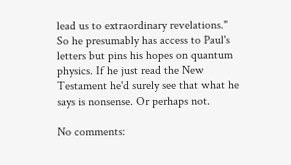lead us to extraordinary revelations."
So he presumably has access to Paul's letters but pins his hopes on quantum physics. If he just read the New Testament he'd surely see that what he says is nonsense. Or perhaps not.

No comments: